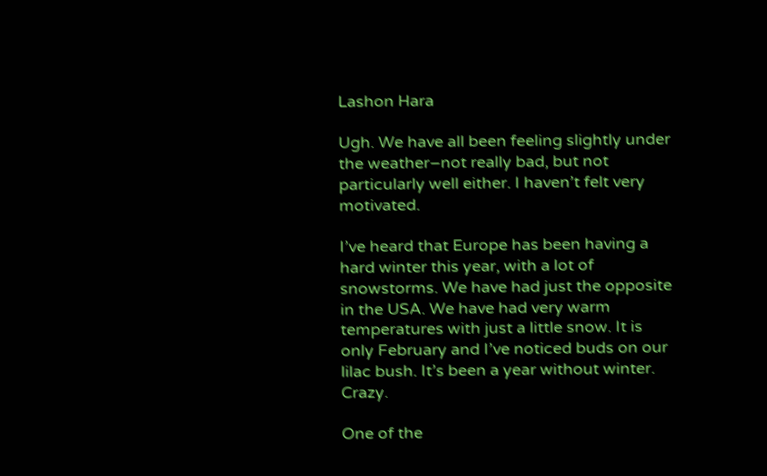Lashon Hara

Ugh. We have all been feeling slightly under the weather–not really bad, but not particularly well either. I haven’t felt very motivated.

I’ve heard that Europe has been having a hard winter this year, with a lot of snowstorms. We have had just the opposite in the USA. We have had very warm temperatures with just a little snow. It is only February and I’ve noticed buds on our lilac bush. It’s been a year without winter. Crazy.

One of the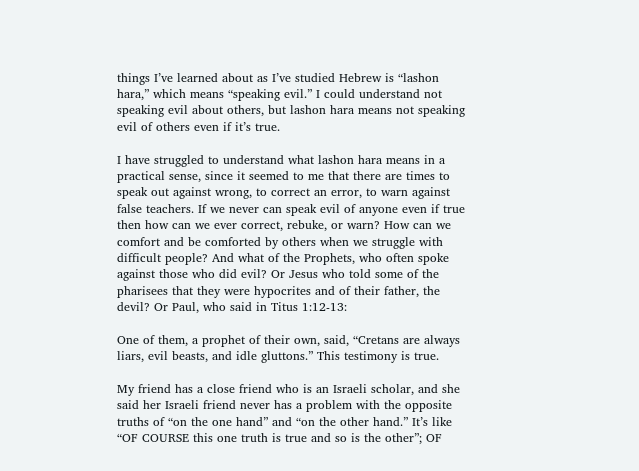things I’ve learned about as I’ve studied Hebrew is “lashon hara,” which means “speaking evil.” I could understand not speaking evil about others, but lashon hara means not speaking evil of others even if it’s true.

I have struggled to understand what lashon hara means in a practical sense, since it seemed to me that there are times to speak out against wrong, to correct an error, to warn against false teachers. If we never can speak evil of anyone even if true then how can we ever correct, rebuke, or warn? How can we comfort and be comforted by others when we struggle with difficult people? And what of the Prophets, who often spoke against those who did evil? Or Jesus who told some of the pharisees that they were hypocrites and of their father, the devil? Or Paul, who said in Titus 1:12-13:

One of them, a prophet of their own, said, “Cretans are always liars, evil beasts, and idle gluttons.” This testimony is true.

My friend has a close friend who is an Israeli scholar, and she said her Israeli friend never has a problem with the opposite truths of “on the one hand” and “on the other hand.” It’s like “OF COURSE this one truth is true and so is the other”; OF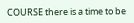COURSE there is a time to be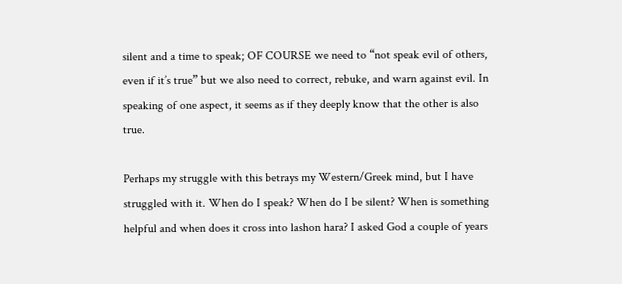silent and a time to speak; OF COURSE we need to “not speak evil of others, even if it’s true” but we also need to correct, rebuke, and warn against evil. In speaking of one aspect, it seems as if they deeply know that the other is also true.

Perhaps my struggle with this betrays my Western/Greek mind, but I have struggled with it. When do I speak? When do I be silent? When is something helpful and when does it cross into lashon hara? I asked God a couple of years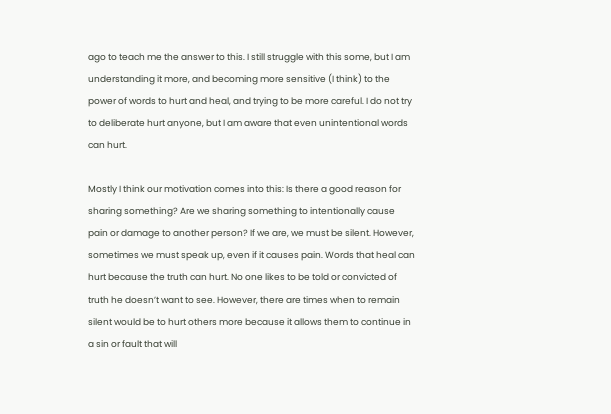ago to teach me the answer to this. I still struggle with this some, but I am understanding it more, and becoming more sensitive (I think) to the power of words to hurt and heal, and trying to be more careful. I do not try to deliberate hurt anyone, but I am aware that even unintentional words can hurt.

Mostly I think our motivation comes into this: Is there a good reason for sharing something? Are we sharing something to intentionally cause pain or damage to another person? If we are, we must be silent. However, sometimes we must speak up, even if it causes pain. Words that heal can hurt because the truth can hurt. No one likes to be told or convicted of truth he doesn’t want to see. However, there are times when to remain silent would be to hurt others more because it allows them to continue in a sin or fault that will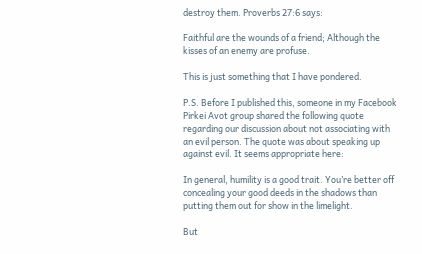destroy them. Proverbs 27:6 says:

Faithful are the wounds of a friend; Although the kisses of an enemy are profuse.

This is just something that I have pondered.

P.S. Before I published this, someone in my Facebook Pirkei Avot group shared the following quote regarding our discussion about not associating with an evil person. The quote was about speaking up against evil. It seems appropriate here:

In general, humility is a good trait. You’re better off concealing your good deeds in the shadows than putting them out for show in the limelight.

But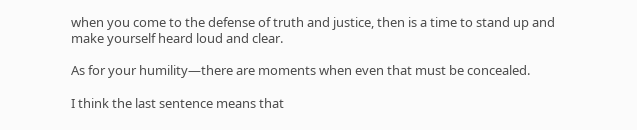when you come to the defense of truth and justice, then is a time to stand up and make yourself heard loud and clear.

As for your humility—there are moments when even that must be concealed.

I think the last sentence means that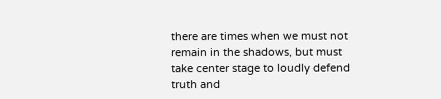there are times when we must not remain in the shadows, but must take center stage to loudly defend truth and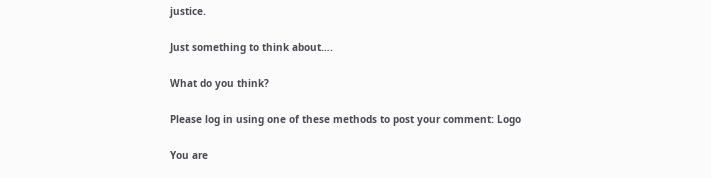justice.

Just something to think about….

What do you think?

Please log in using one of these methods to post your comment: Logo

You are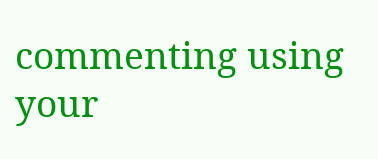commenting using your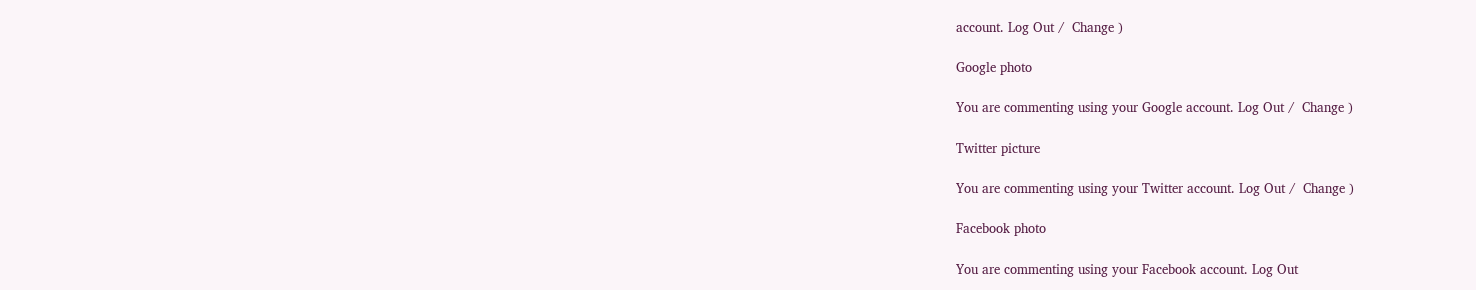account. Log Out /  Change )

Google photo

You are commenting using your Google account. Log Out /  Change )

Twitter picture

You are commenting using your Twitter account. Log Out /  Change )

Facebook photo

You are commenting using your Facebook account. Log Out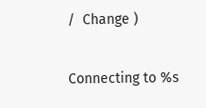/  Change )

Connecting to %s